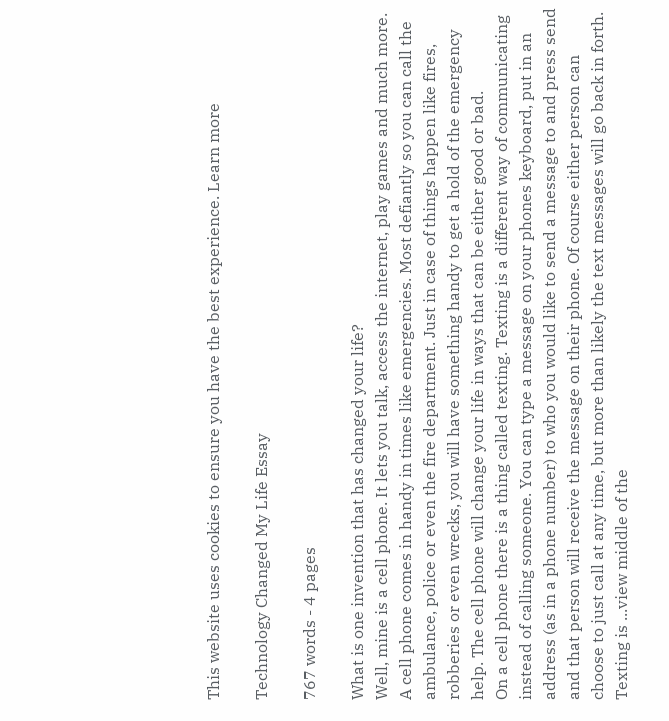This website uses cookies to ensure you have the best experience. Learn more

Technology Changed My Life Essay

767 words - 4 pages

What is one invention that has changed your life?
Well, mine is a cell phone. It lets you talk, access the internet, play games and much more. A cell phone comes in handy in times like emergencies. Most defiantly so you can call the ambulance, police or even the fire department. Just in case of things happen like fires, robberies or even wrecks, you will have something handy to get a hold of the emergency help. The cell phone will change your life in ways that can be either good or bad.
On a cell phone there is a thing called texting. Texting is a different way of communicating instead of calling someone. You can type a message on your phones keyboard, put in an address (as in a phone number) to who you would like to send a message to and press send and that person will receive the message on their phone. Of course either person can choose to just call at any time, but more than likely the text messages will go back in forth. Texting is ...view middle of the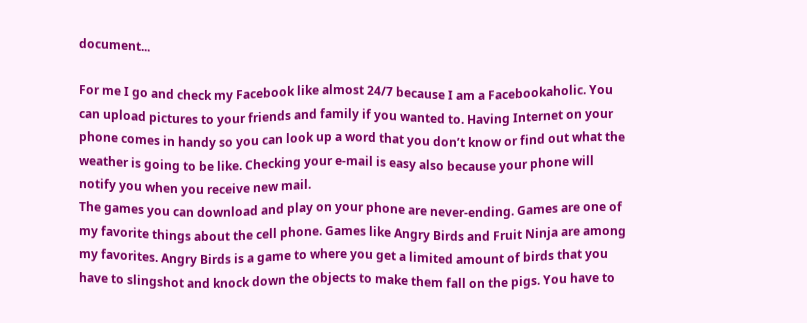document...

For me I go and check my Facebook like almost 24/7 because I am a Facebookaholic. You can upload pictures to your friends and family if you wanted to. Having Internet on your phone comes in handy so you can look up a word that you don’t know or find out what the weather is going to be like. Checking your e-mail is easy also because your phone will notify you when you receive new mail.
The games you can download and play on your phone are never-ending. Games are one of my favorite things about the cell phone. Games like Angry Birds and Fruit Ninja are among my favorites. Angry Birds is a game to where you get a limited amount of birds that you have to slingshot and knock down the objects to make them fall on the pigs. You have to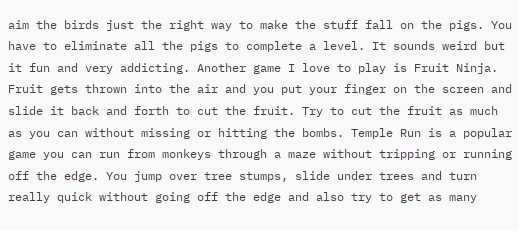aim the birds just the right way to make the stuff fall on the pigs. You have to eliminate all the pigs to complete a level. It sounds weird but it fun and very addicting. Another game I love to play is Fruit Ninja. Fruit gets thrown into the air and you put your finger on the screen and slide it back and forth to cut the fruit. Try to cut the fruit as much as you can without missing or hitting the bombs. Temple Run is a popular game you can run from monkeys through a maze without tripping or running off the edge. You jump over tree stumps, slide under trees and turn really quick without going off the edge and also try to get as many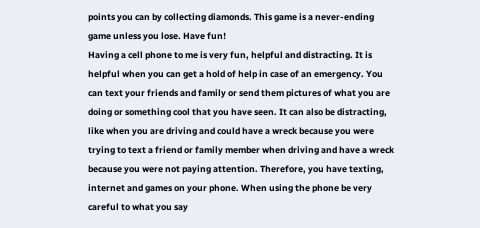points you can by collecting diamonds. This game is a never-ending game unless you lose. Have fun!
Having a cell phone to me is very fun, helpful and distracting. It is helpful when you can get a hold of help in case of an emergency. You can text your friends and family or send them pictures of what you are doing or something cool that you have seen. It can also be distracting, like when you are driving and could have a wreck because you were trying to text a friend or family member when driving and have a wreck because you were not paying attention. Therefore, you have texting, internet and games on your phone. When using the phone be very careful to what you say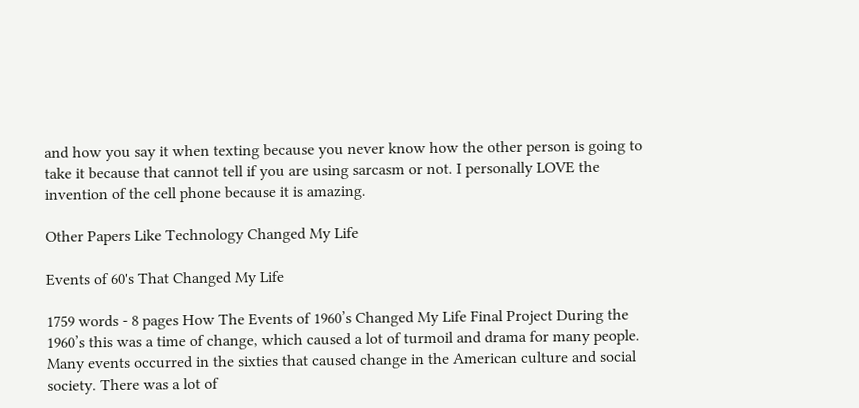and how you say it when texting because you never know how the other person is going to take it because that cannot tell if you are using sarcasm or not. I personally LOVE the invention of the cell phone because it is amazing.

Other Papers Like Technology Changed My Life

Events of 60's That Changed My Life

1759 words - 8 pages How The Events of 1960’s Changed My Life Final Project During the 1960’s this was a time of change, which caused a lot of turmoil and drama for many people. Many events occurred in the sixties that caused change in the American culture and social society. There was a lot of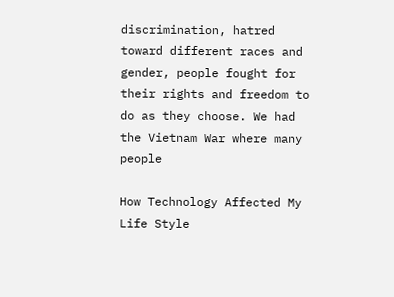discrimination, hatred toward different races and gender, people fought for their rights and freedom to do as they choose. We had the Vietnam War where many people

How Technology Affected My Life Style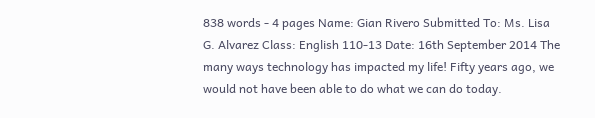838 words - 4 pages Name: Gian Rivero Submitted To: Ms. Lisa G. Alvarez Class: English 110-13 Date: 16th September 2014 The many ways technology has impacted my life! Fifty years ago, we would not have been able to do what we can do today.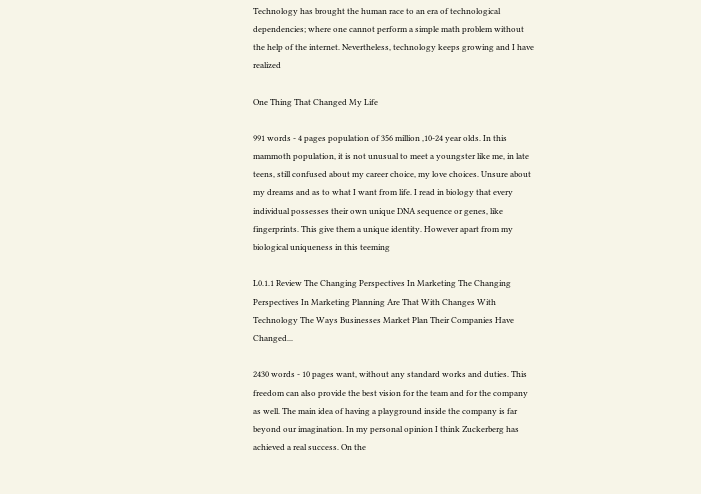Technology has brought the human race to an era of technological dependencies; where one cannot perform a simple math problem without the help of the internet. Nevertheless, technology keeps growing and I have realized

One Thing That Changed My Life

991 words - 4 pages population of 356 million ,10-24 year olds. In this mammoth population, it is not unusual to meet a youngster like me, in late teens, still confused about my career choice, my love choices. Unsure about my dreams and as to what I want from life. I read in biology that every individual possesses their own unique DNA sequence or genes, like fingerprints. This give them a unique identity. However apart from my biological uniqueness in this teeming

L0.1.1 Review The Changing Perspectives In Marketing The Changing Perspectives In Marketing Planning Are That With Changes With Technology The Ways Businesses Market Plan Their Companies Have Changed...

2430 words - 10 pages want, without any standard works and duties. This freedom can also provide the best vision for the team and for the company as well. The main idea of having a playground inside the company is far beyond our imagination. In my personal opinion I think Zuckerberg has achieved a real success. On the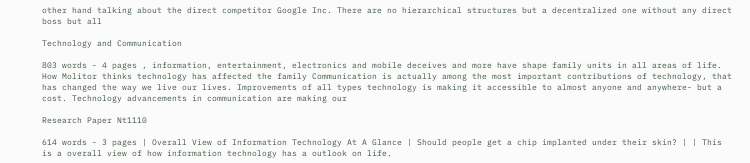other hand talking about the direct competitor Google Inc. There are no hierarchical structures but a decentralized one without any direct boss but all

Technology and Communication

803 words - 4 pages , information, entertainment, electronics and mobile deceives and more have shape family units in all areas of life. How Molitor thinks technology has affected the family Communication is actually among the most important contributions of technology, that has changed the way we live our lives. Improvements of all types technology is making it accessible to almost anyone and anywhere- but a cost. Technology advancements in communication are making our

Research Paper Nt1110

614 words - 3 pages | Overall View of Information Technology At A Glance | Should people get a chip implanted under their skin? | | This is a overall view of how information technology has a outlook on life.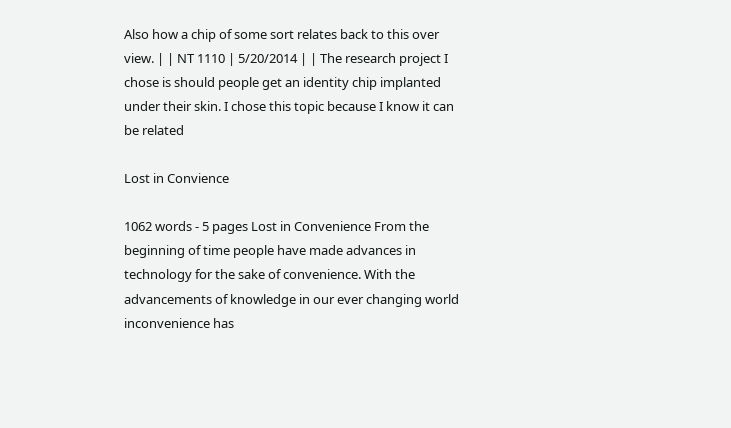Also how a chip of some sort relates back to this over view. | | NT 1110 | 5/20/2014 | | The research project I chose is should people get an identity chip implanted under their skin. I chose this topic because I know it can be related

Lost in Convience

1062 words - 5 pages Lost in Convenience From the beginning of time people have made advances in technology for the sake of convenience. With the advancements of knowledge in our ever changing world inconvenience has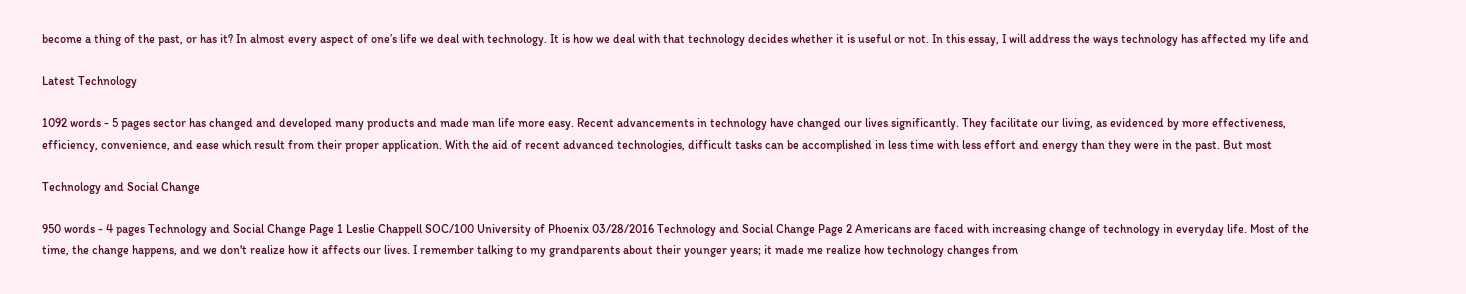become a thing of the past, or has it? In almost every aspect of one’s life we deal with technology. It is how we deal with that technology decides whether it is useful or not. In this essay, I will address the ways technology has affected my life and

Latest Technology

1092 words - 5 pages sector has changed and developed many products and made man life more easy. Recent advancements in technology have changed our lives significantly. They facilitate our living, as evidenced by more effectiveness, efficiency, convenience, and ease which result from their proper application. With the aid of recent advanced technologies, difficult tasks can be accomplished in less time with less effort and energy than they were in the past. But most

Technology and Social Change

950 words - 4 pages Technology and Social Change Page 1 Leslie Chappell SOC/100 University of Phoenix 03/28/2016 Technology and Social Change Page 2 Americans are faced with increasing change of technology in everyday life. Most of the time, the change happens, and we don't realize how it affects our lives. I remember talking to my grandparents about their younger years; it made me realize how technology changes from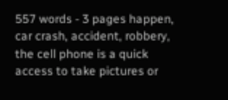557 words - 3 pages happen, car crash, accident, robbery, the cell phone is a quick access to take pictures or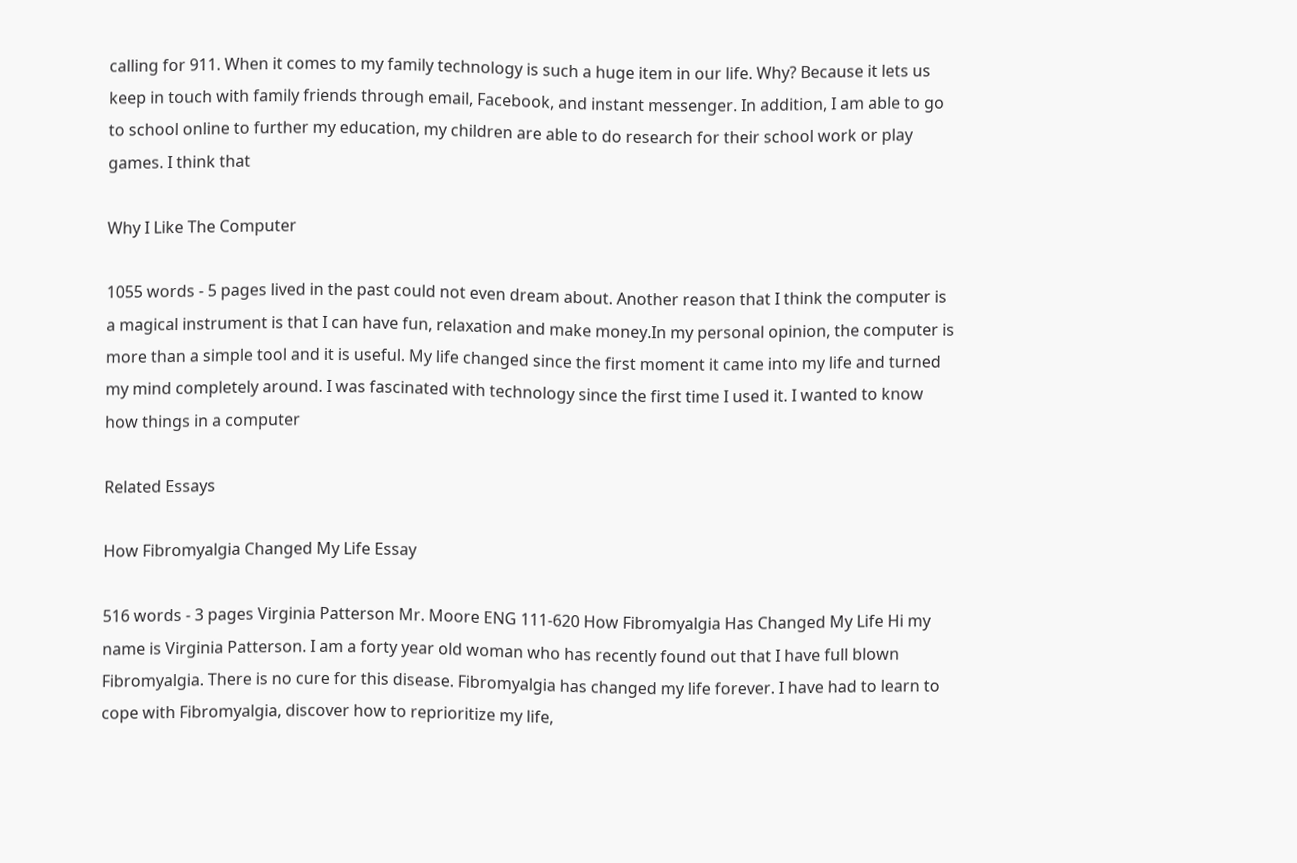calling for 911. When it comes to my family technology is such a huge item in our life. Why? Because it lets us keep in touch with family friends through email, Facebook, and instant messenger. In addition, I am able to go to school online to further my education, my children are able to do research for their school work or play games. I think that

Why I Like The Computer

1055 words - 5 pages lived in the past could not even dream about. Another reason that I think the computer is a magical instrument is that I can have fun, relaxation and make money.In my personal opinion, the computer is more than a simple tool and it is useful. My life changed since the first moment it came into my life and turned my mind completely around. I was fascinated with technology since the first time I used it. I wanted to know how things in a computer

Related Essays

How Fibromyalgia Changed My Life Essay

516 words - 3 pages Virginia Patterson Mr. Moore ENG 111-620 How Fibromyalgia Has Changed My Life Hi my name is Virginia Patterson. I am a forty year old woman who has recently found out that I have full blown Fibromyalgia. There is no cure for this disease. Fibromyalgia has changed my life forever. I have had to learn to cope with Fibromyalgia, discover how to reprioritize my life,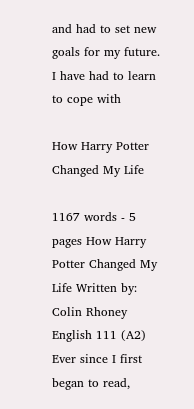and had to set new goals for my future. I have had to learn to cope with

How Harry Potter Changed My Life

1167 words - 5 pages How Harry Potter Changed My Life Written by: Colin Rhoney English 111 (A2) Ever since I first began to read,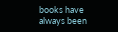books have always been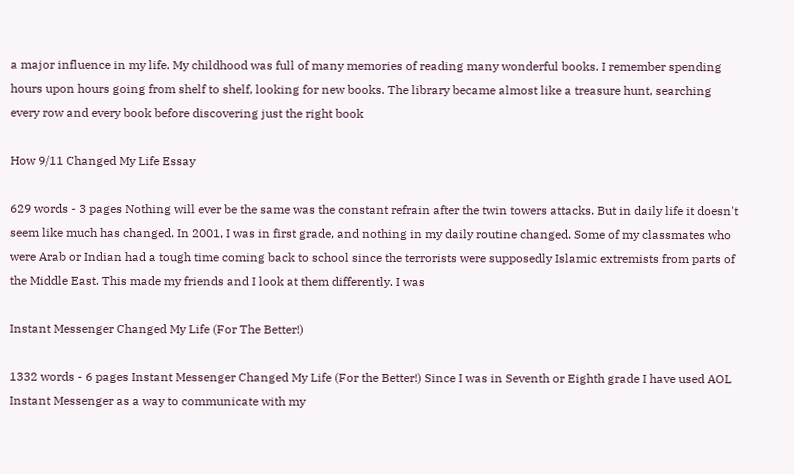a major influence in my life. My childhood was full of many memories of reading many wonderful books. I remember spending hours upon hours going from shelf to shelf, looking for new books. The library became almost like a treasure hunt, searching every row and every book before discovering just the right book

How 9/11 Changed My Life Essay

629 words - 3 pages Nothing will ever be the same was the constant refrain after the twin towers attacks. But in daily life it doesn't seem like much has changed. In 2001, I was in first grade, and nothing in my daily routine changed. Some of my classmates who were Arab or Indian had a tough time coming back to school since the terrorists were supposedly Islamic extremists from parts of the Middle East. This made my friends and I look at them differently. I was

Instant Messenger Changed My Life (For The Better!)

1332 words - 6 pages Instant Messenger Changed My Life (For the Better!) Since I was in Seventh or Eighth grade I have used AOL Instant Messenger as a way to communicate with my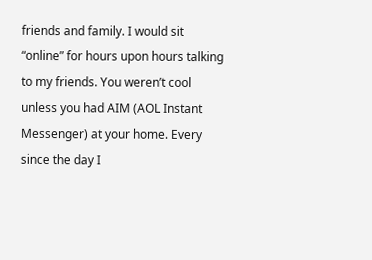friends and family. I would sit “online” for hours upon hours talking to my friends. You weren’t cool unless you had AIM (AOL Instant Messenger) at your home. Every since the day I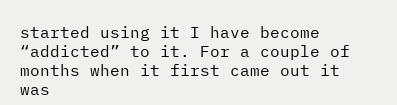started using it I have become “addicted” to it. For a couple of months when it first came out it was